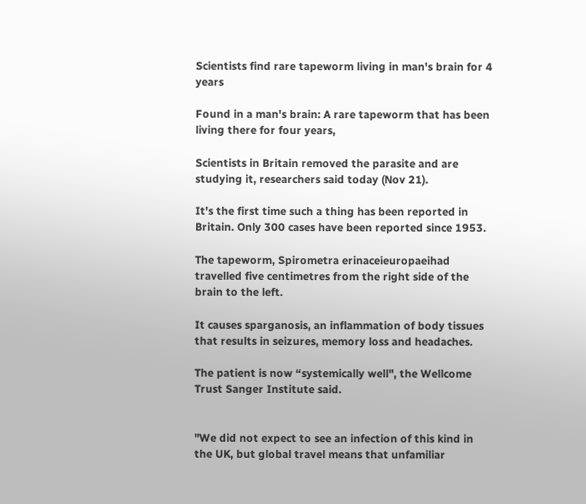Scientists find rare tapeworm living in man's brain for 4 years

Found in a man's brain: A rare tapeworm that has been living there for four years,

Scientists in Britain removed the parasite and are studying it, researchers said today (Nov 21).

It's the first time such a thing has been reported in Britain. Only 300 cases have been reported since 1953.

The tapeworm, Spirometra erinaceieuropaeihad travelled five centimetres from the right side of the brain to the left.

It causes sparganosis, an inflammation of body tissues that results in seizures, memory loss and headaches.

The patient is now “systemically well", the Wellcome Trust Sanger Institute said.


"We did not expect to see an infection of this kind in the UK, but global travel means that unfamiliar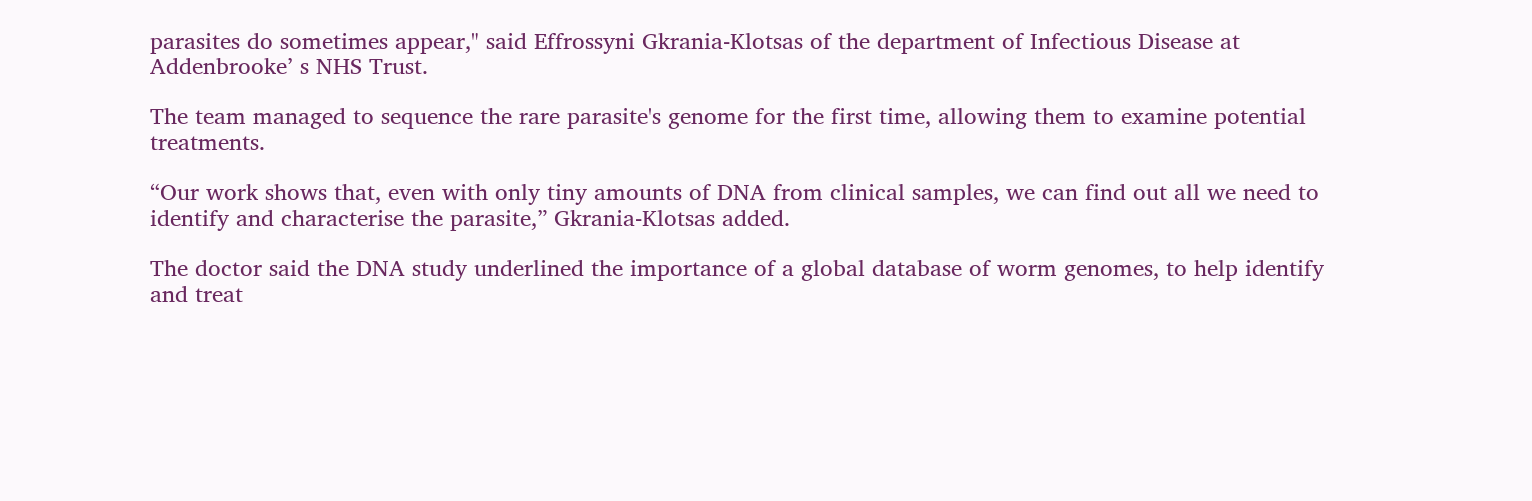parasites do sometimes appear," said Effrossyni Gkrania-Klotsas of the department of Infectious Disease at Addenbrooke’ s NHS Trust.

The team managed to sequence the rare parasite's genome for the first time, allowing them to examine potential treatments.

“Our work shows that, even with only tiny amounts of DNA from clinical samples, we can find out all we need to identify and characterise the parasite,” Gkrania-Klotsas added.

The doctor said the DNA study underlined the importance of a global database of worm genomes, to help identify and treat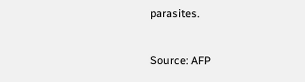parasites.

Source: AFP